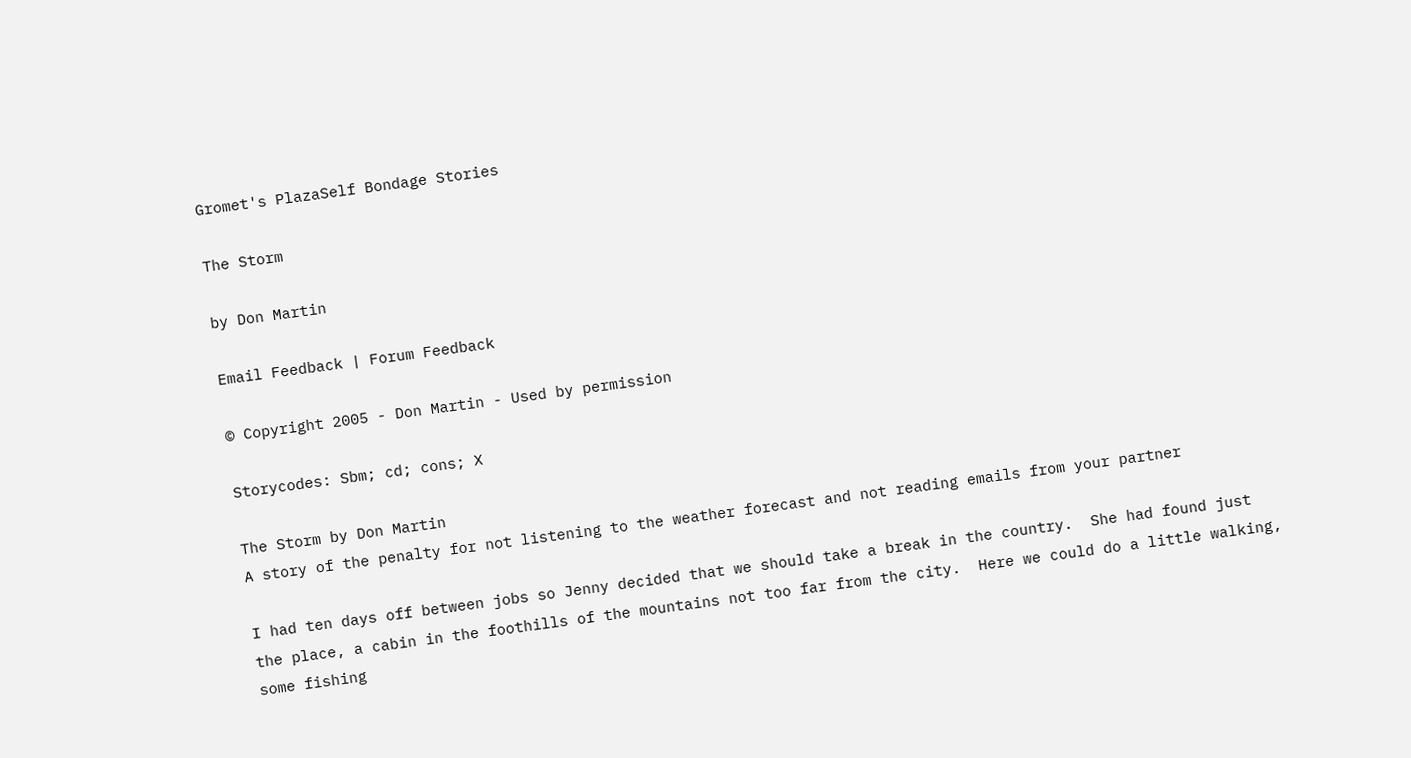Gromet's PlazaSelf Bondage Stories

The Storm

by Don Martin

Email Feedback | Forum Feedback

© Copyright 2005 - Don Martin - Used by permission

Storycodes: Sbm; cd; cons; X

The Storm by Don Martin
A story of the penalty for not listening to the weather forecast and not reading emails from your partner

I had ten days off between jobs so Jenny decided that we should take a break in the country.  She had found just the place, a cabin in the foothills of the mountains not too far from the city.  Here we could do a little walking, some fishing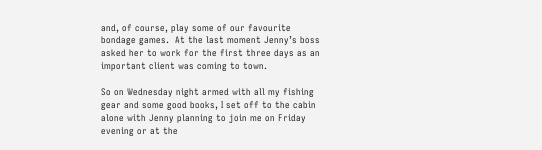and, of course, play some of our favourite bondage games.  At the last moment Jenny’s boss asked her to work for the first three days as an important client was coming to town.

So on Wednesday night armed with all my fishing gear and some good books, I set off to the cabin alone with Jenny planning to join me on Friday evening or at the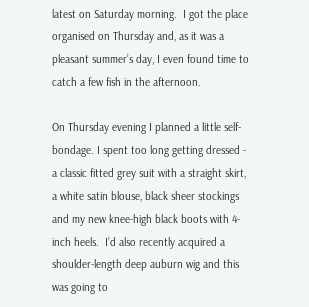latest on Saturday morning.  I got the place organised on Thursday and, as it was a pleasant summer’s day, I even found time to catch a few fish in the afternoon.

On Thursday evening I planned a little self-bondage. I spent too long getting dressed - a classic fitted grey suit with a straight skirt, a white satin blouse, black sheer stockings and my new knee-high black boots with 4-inch heels.  I’d also recently acquired a shoulder-length deep auburn wig and this was going to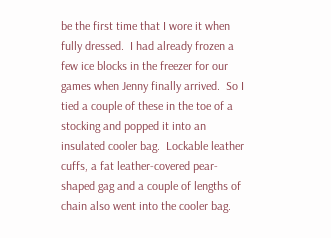be the first time that I wore it when fully dressed.  I had already frozen a few ice blocks in the freezer for our games when Jenny finally arrived.  So I tied a couple of these in the toe of a stocking and popped it into an insulated cooler bag.  Lockable leather cuffs, a fat leather-covered pear-shaped gag and a couple of lengths of chain also went into the cooler bag.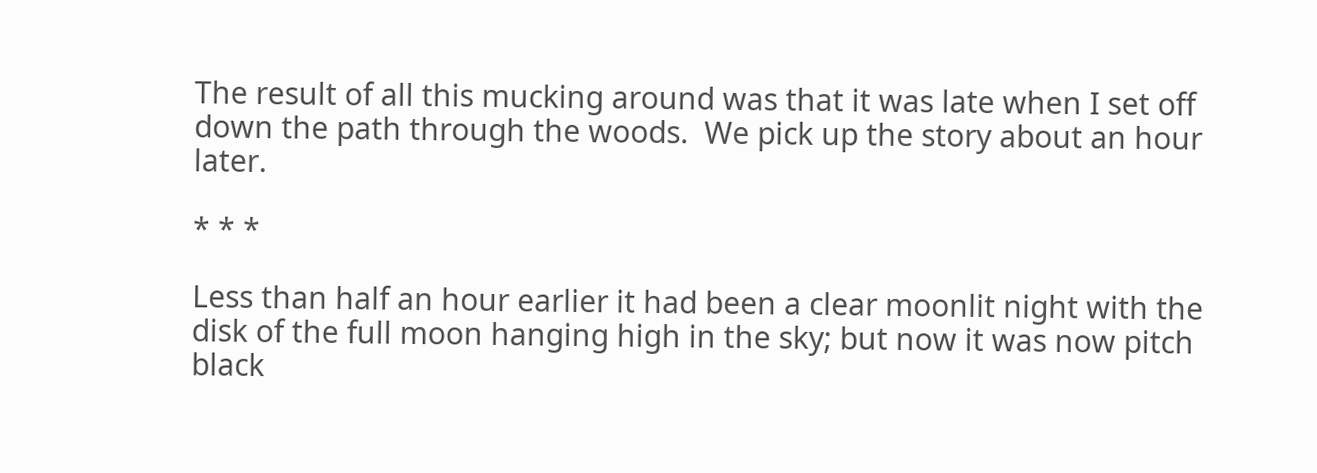The result of all this mucking around was that it was late when I set off down the path through the woods.  We pick up the story about an hour later.

* * *

Less than half an hour earlier it had been a clear moonlit night with the disk of the full moon hanging high in the sky; but now it was now pitch black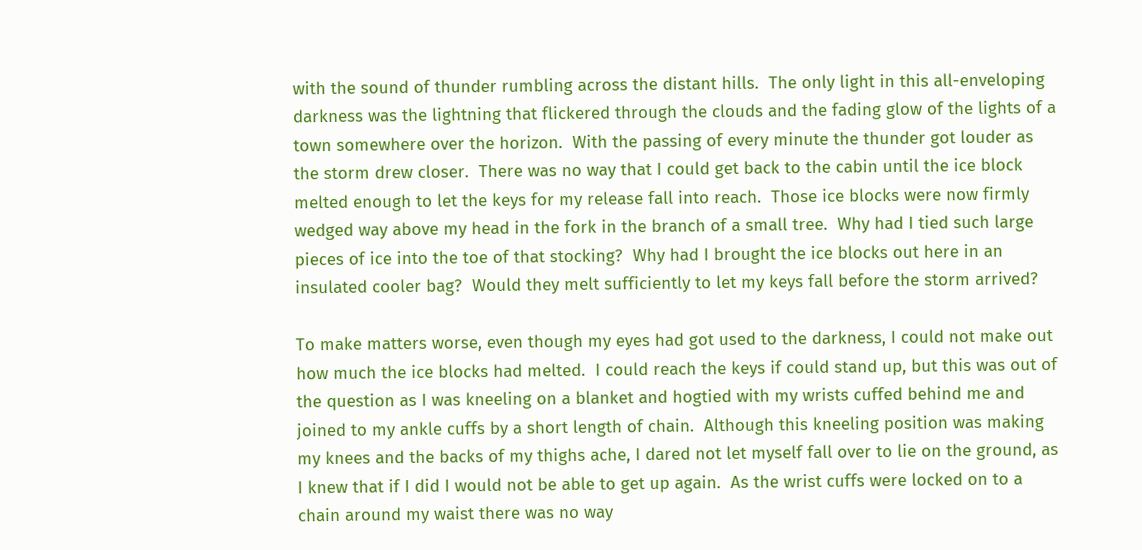with the sound of thunder rumbling across the distant hills.  The only light in this all-enveloping darkness was the lightning that flickered through the clouds and the fading glow of the lights of a town somewhere over the horizon.  With the passing of every minute the thunder got louder as the storm drew closer.  There was no way that I could get back to the cabin until the ice block melted enough to let the keys for my release fall into reach.  Those ice blocks were now firmly wedged way above my head in the fork in the branch of a small tree.  Why had I tied such large pieces of ice into the toe of that stocking?  Why had I brought the ice blocks out here in an insulated cooler bag?  Would they melt sufficiently to let my keys fall before the storm arrived?

To make matters worse, even though my eyes had got used to the darkness, I could not make out how much the ice blocks had melted.  I could reach the keys if could stand up, but this was out of the question as I was kneeling on a blanket and hogtied with my wrists cuffed behind me and joined to my ankle cuffs by a short length of chain.  Although this kneeling position was making my knees and the backs of my thighs ache, I dared not let myself fall over to lie on the ground, as I knew that if I did I would not be able to get up again.  As the wrist cuffs were locked on to a chain around my waist there was no way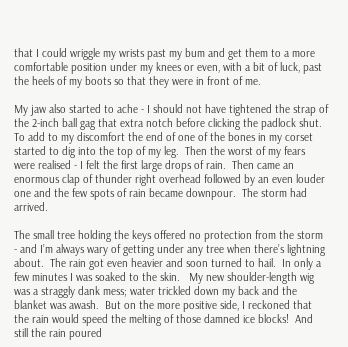that I could wriggle my wrists past my bum and get them to a more comfortable position under my knees or even, with a bit of luck, past the heels of my boots so that they were in front of me.

My jaw also started to ache - I should not have tightened the strap of the 2-inch ball gag that extra notch before clicking the padlock shut.  To add to my discomfort the end of one of the bones in my corset started to dig into the top of my leg.  Then the worst of my fears were realised - I felt the first large drops of rain.  Then came an enormous clap of thunder right overhead followed by an even louder one and the few spots of rain became downpour.  The storm had arrived.

The small tree holding the keys offered no protection from the storm - and I’m always wary of getting under any tree when there’s lightning about.  The rain got even heavier and soon turned to hail.  In only a few minutes I was soaked to the skin.   My new shoulder-length wig was a straggly dank mess; water trickled down my back and the blanket was awash.  But on the more positive side, I reckoned that the rain would speed the melting of those damned ice blocks!  And still the rain poured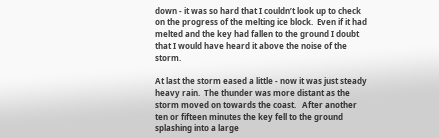down - it was so hard that I couldn’t look up to check on the progress of the melting ice block.  Even if it had melted and the key had fallen to the ground I doubt that I would have heard it above the noise of the storm.

At last the storm eased a little - now it was just steady heavy rain.  The thunder was more distant as the storm moved on towards the coast.   After another ten or fifteen minutes the key fell to the ground splashing into a large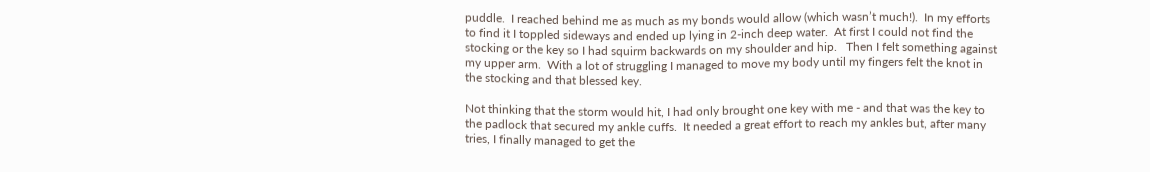puddle.  I reached behind me as much as my bonds would allow (which wasn’t much!).  In my efforts to find it I toppled sideways and ended up lying in 2-inch deep water.  At first I could not find the stocking or the key so I had squirm backwards on my shoulder and hip.   Then I felt something against my upper arm.  With a lot of struggling I managed to move my body until my fingers felt the knot in the stocking and that blessed key.

Not thinking that the storm would hit, I had only brought one key with me - and that was the key to the padlock that secured my ankle cuffs.  It needed a great effort to reach my ankles but, after many tries, I finally managed to get the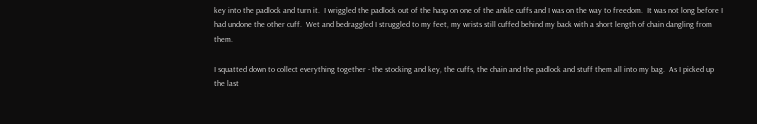key into the padlock and turn it.  I wriggled the padlock out of the hasp on one of the ankle cuffs and I was on the way to freedom.  It was not long before I had undone the other cuff.  Wet and bedraggled I struggled to my feet, my wrists still cuffed behind my back with a short length of chain dangling from them.

I squatted down to collect everything together - the stocking and key, the cuffs, the chain and the padlock and stuff them all into my bag.  As I picked up the last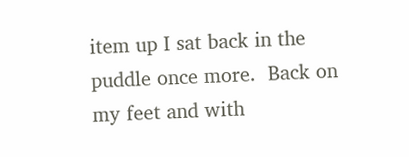item up I sat back in the puddle once more.  Back on my feet and with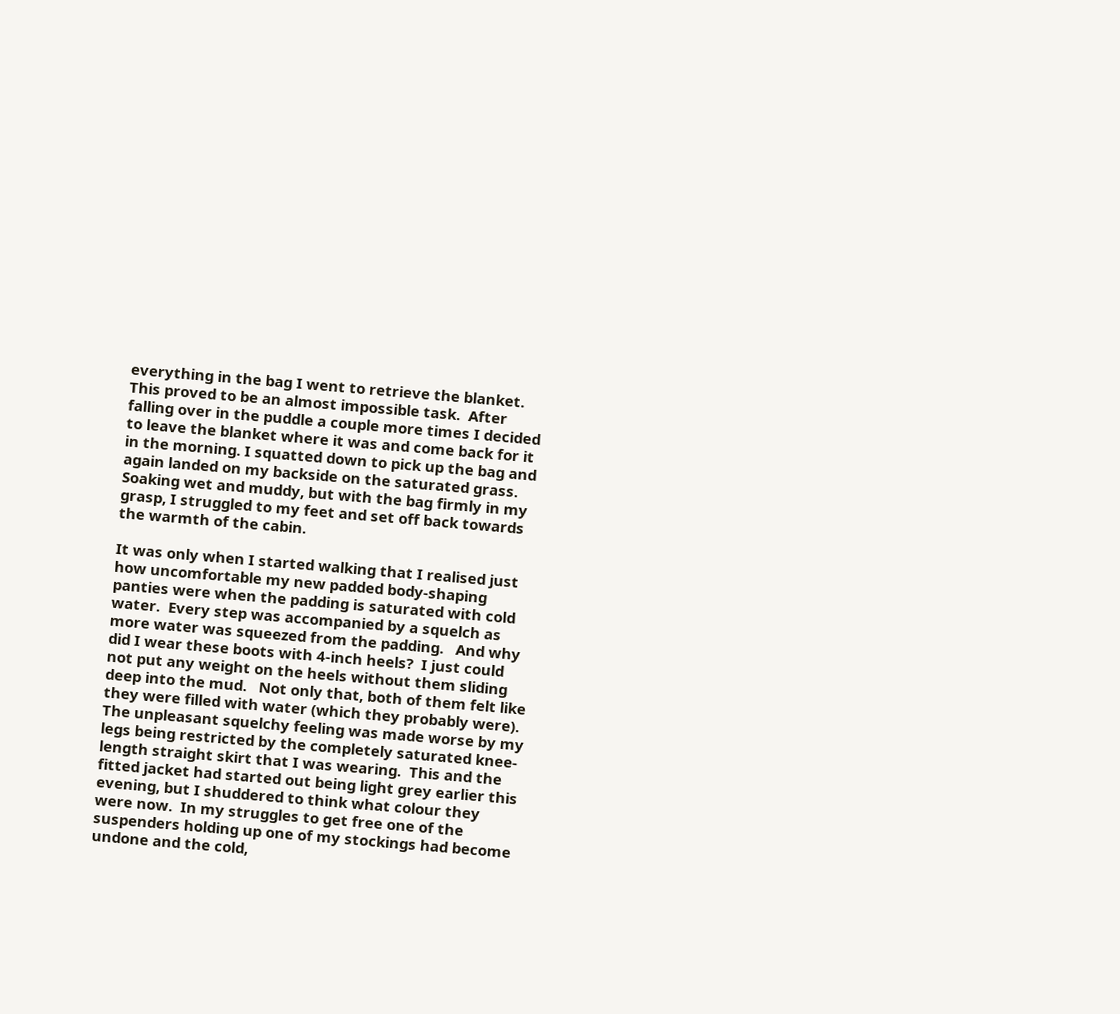everything in the bag I went to retrieve the blanket.  This proved to be an almost impossible task.  After falling over in the puddle a couple more times I decided to leave the blanket where it was and come back for it in the morning. I squatted down to pick up the bag and again landed on my backside on the saturated grass.  Soaking wet and muddy, but with the bag firmly in my grasp, I struggled to my feet and set off back towards the warmth of the cabin.

It was only when I started walking that I realised just how uncomfortable my new padded body-shaping panties were when the padding is saturated with cold water.  Every step was accompanied by a squelch as more water was squeezed from the padding.   And why did I wear these boots with 4-inch heels?  I just could not put any weight on the heels without them sliding deep into the mud.   Not only that, both of them felt like they were filled with water (which they probably were).  The unpleasant squelchy feeling was made worse by my legs being restricted by the completely saturated knee-length straight skirt that I was wearing.  This and the fitted jacket had started out being light grey earlier this evening, but I shuddered to think what colour they were now.  In my struggles to get free one of the suspenders holding up one of my stockings had become undone and the cold,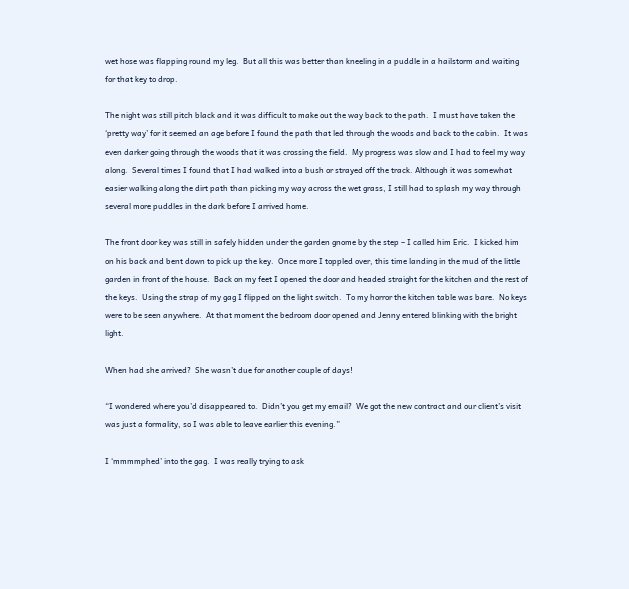wet hose was flapping round my leg.  But all this was better than kneeling in a puddle in a hailstorm and waiting for that key to drop.

The night was still pitch black and it was difficult to make out the way back to the path.  I must have taken the ‘pretty way’ for it seemed an age before I found the path that led through the woods and back to the cabin.  It was even darker going through the woods that it was crossing the field.  My progress was slow and I had to feel my way along.  Several times I found that I had walked into a bush or strayed off the track. Although it was somewhat easier walking along the dirt path than picking my way across the wet grass, I still had to splash my way through several more puddles in the dark before I arrived home.

The front door key was still in safely hidden under the garden gnome by the step – I called him Eric.  I kicked him on his back and bent down to pick up the key.  Once more I toppled over, this time landing in the mud of the little garden in front of the house.  Back on my feet I opened the door and headed straight for the kitchen and the rest of the keys.  Using the strap of my gag I flipped on the light switch.  To my horror the kitchen table was bare.  No keys were to be seen anywhere.  At that moment the bedroom door opened and Jenny entered blinking with the bright light.

When had she arrived?  She wasn’t due for another couple of days!

“I wondered where you’d disappeared to.  Didn’t you get my email?  We got the new contract and our client’s visit was just a formality, so I was able to leave earlier this evening.”

I ‘mmmmphed’ into the gag.  I was really trying to ask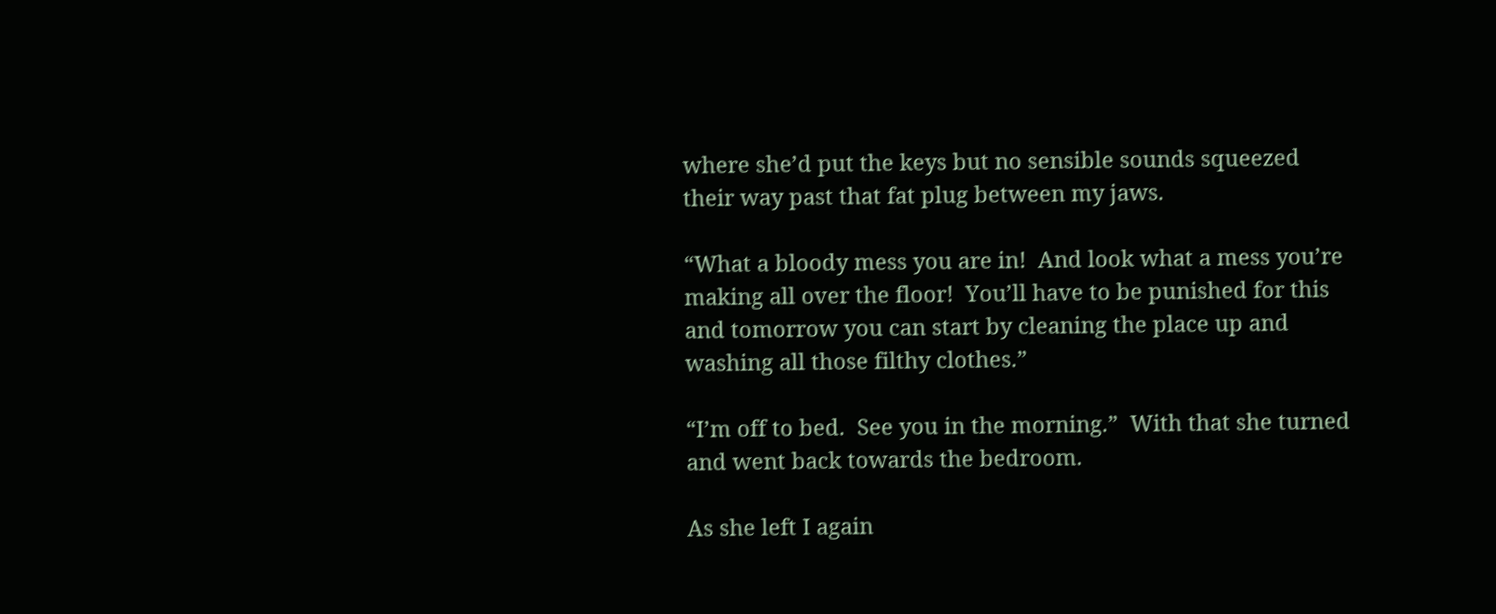where she’d put the keys but no sensible sounds squeezed their way past that fat plug between my jaws.

“What a bloody mess you are in!  And look what a mess you’re making all over the floor!  You’ll have to be punished for this and tomorrow you can start by cleaning the place up and washing all those filthy clothes.”

“I’m off to bed.  See you in the morning.”  With that she turned and went back towards the bedroom.

As she left I again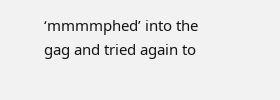‘mmmmphed’ into the gag and tried again to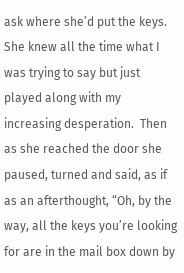ask where she’d put the keys.   She knew all the time what I was trying to say but just played along with my increasing desperation.  Then as she reached the door she paused, turned and said, as if as an afterthought, “Oh, by the way, all the keys you’re looking for are in the mail box down by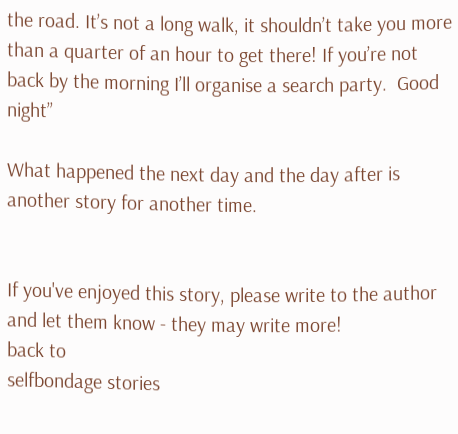the road. It’s not a long walk, it shouldn’t take you more than a quarter of an hour to get there! If you’re not back by the morning I’ll organise a search party.  Good night”

What happened the next day and the day after is another story for another time.


If you've enjoyed this story, please write to the author and let them know - they may write more!
back to
selfbondage stories